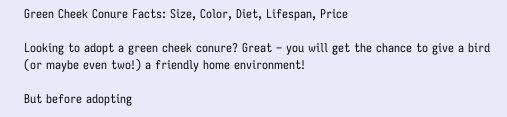Green Cheek Conure Facts: Size, Color, Diet, Lifespan, Price

Looking to adopt a green cheek conure? Great – you will get the chance to give a bird (or maybe even two!) a friendly home environment!

But before adopting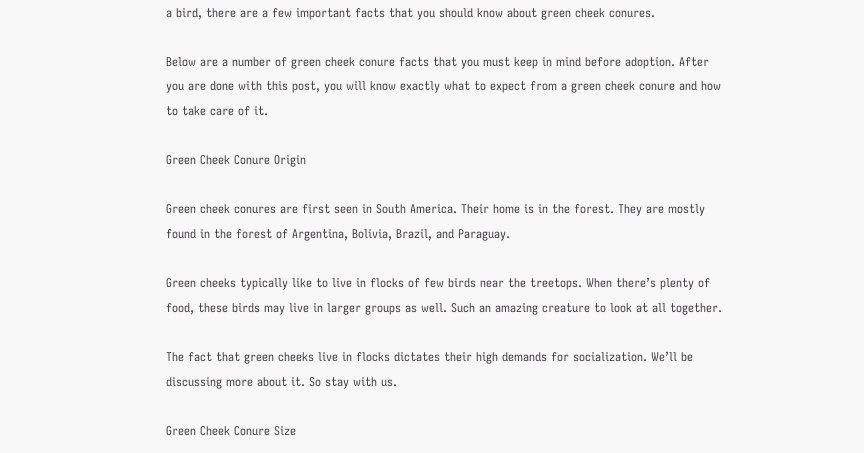a bird, there are a few important facts that you should know about green cheek conures.

Below are a number of green cheek conure facts that you must keep in mind before adoption. After you are done with this post, you will know exactly what to expect from a green cheek conure and how to take care of it.

Green Cheek Conure Origin

Green cheek conures are first seen in South America. Their home is in the forest. They are mostly found in the forest of Argentina, Bolivia, Brazil, and Paraguay.

Green cheeks typically like to live in flocks of few birds near the treetops. When there’s plenty of food, these birds may live in larger groups as well. Such an amazing creature to look at all together.

The fact that green cheeks live in flocks dictates their high demands for socialization. We’ll be discussing more about it. So stay with us.

Green Cheek Conure Size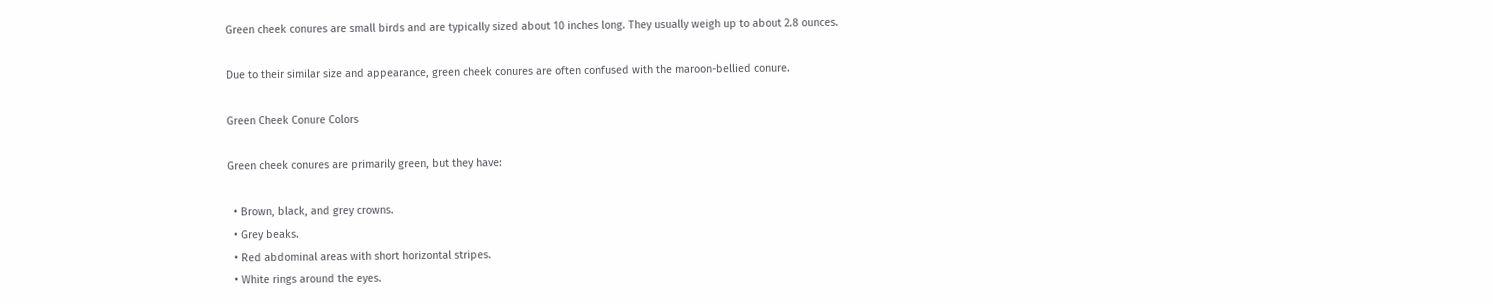Green cheek conures are small birds and are typically sized about 10 inches long. They usually weigh up to about 2.8 ounces.

Due to their similar size and appearance, green cheek conures are often confused with the maroon-bellied conure.

Green Cheek Conure Colors

Green cheek conures are primarily green, but they have:

  • Brown, black, and grey crowns.
  • Grey beaks.
  • Red abdominal areas with short horizontal stripes.
  • White rings around the eyes.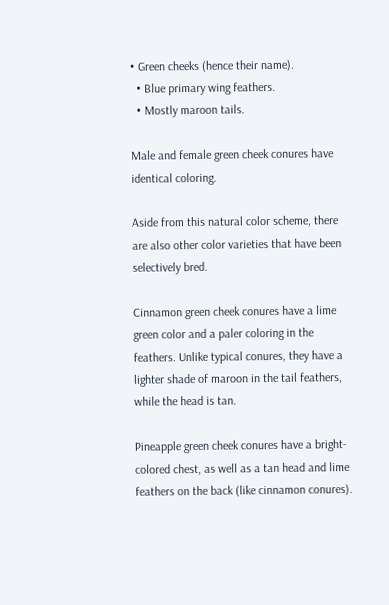• Green cheeks (hence their name).
  • Blue primary wing feathers.
  • Mostly maroon tails.

Male and female green cheek conures have identical coloring.

Aside from this natural color scheme, there are also other color varieties that have been selectively bred.

Cinnamon green cheek conures have a lime green color and a paler coloring in the feathers. Unlike typical conures, they have a lighter shade of maroon in the tail feathers, while the head is tan.

Pineapple green cheek conures have a bright-colored chest, as well as a tan head and lime feathers on the back (like cinnamon conures).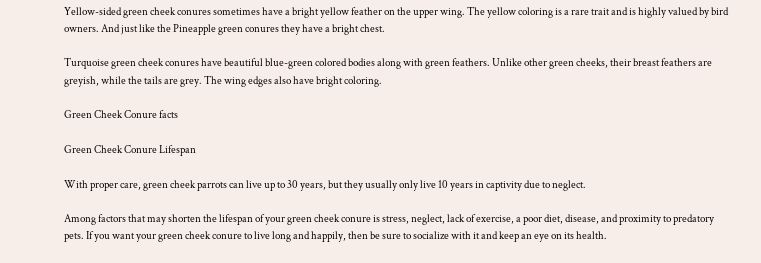Yellow-sided green cheek conures sometimes have a bright yellow feather on the upper wing. The yellow coloring is a rare trait and is highly valued by bird owners. And just like the Pineapple green conures they have a bright chest.

Turquoise green cheek conures have beautiful blue-green colored bodies along with green feathers. Unlike other green cheeks, their breast feathers are greyish, while the tails are grey. The wing edges also have bright coloring.

Green Cheek Conure facts

Green Cheek Conure Lifespan

With proper care, green cheek parrots can live up to 30 years, but they usually only live 10 years in captivity due to neglect.

Among factors that may shorten the lifespan of your green cheek conure is stress, neglect, lack of exercise, a poor diet, disease, and proximity to predatory pets. If you want your green cheek conure to live long and happily, then be sure to socialize with it and keep an eye on its health.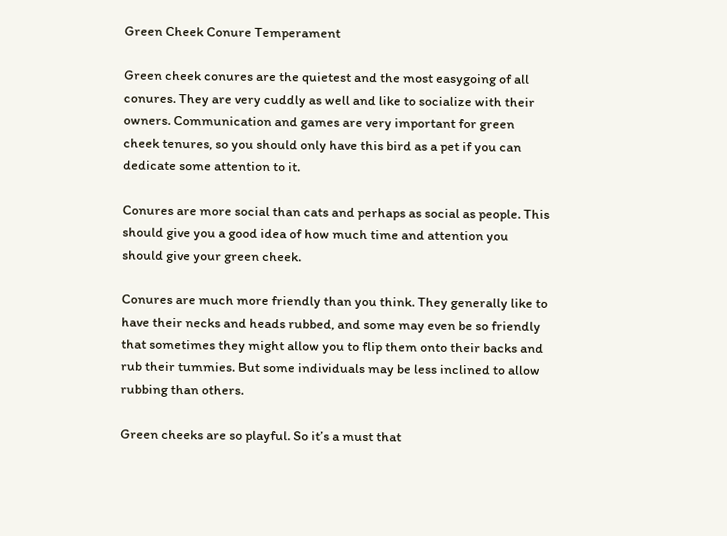Green Cheek Conure Temperament

Green cheek conures are the quietest and the most easygoing of all conures. They are very cuddly as well and like to socialize with their owners. Communication and games are very important for green cheek tenures, so you should only have this bird as a pet if you can dedicate some attention to it.

Conures are more social than cats and perhaps as social as people. This should give you a good idea of how much time and attention you should give your green cheek.

Conures are much more friendly than you think. They generally like to have their necks and heads rubbed, and some may even be so friendly that sometimes they might allow you to flip them onto their backs and rub their tummies. But some individuals may be less inclined to allow rubbing than others.

Green cheeks are so playful. So it’s a must that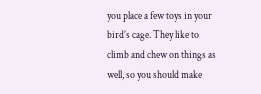you place a few toys in your bird’s cage. They like to climb and chew on things as well, so you should make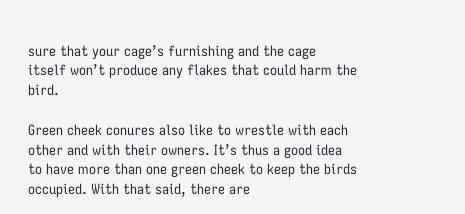sure that your cage’s furnishing and the cage itself won’t produce any flakes that could harm the bird.

Green cheek conures also like to wrestle with each other and with their owners. It’s thus a good idea to have more than one green cheek to keep the birds occupied. With that said, there are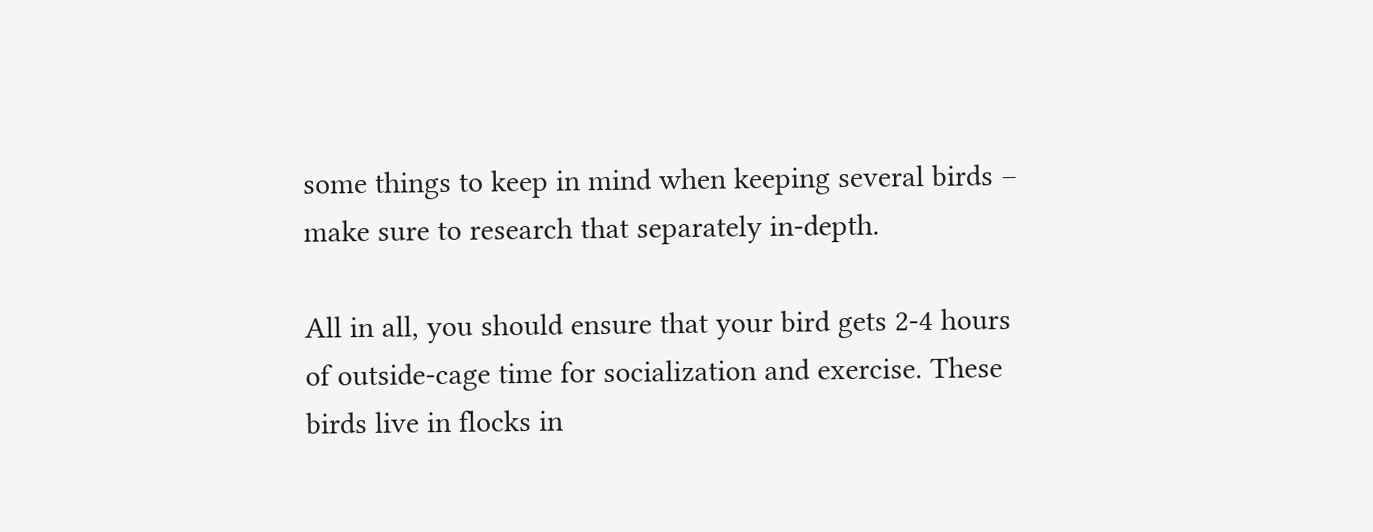some things to keep in mind when keeping several birds – make sure to research that separately in-depth.

All in all, you should ensure that your bird gets 2-4 hours of outside-cage time for socialization and exercise. These birds live in flocks in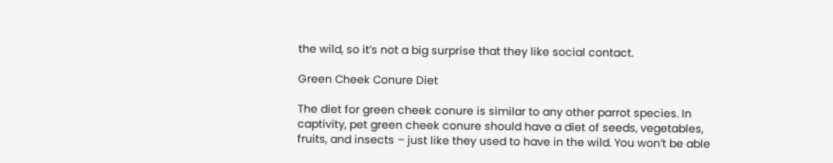the wild, so it’s not a big surprise that they like social contact.

Green Cheek Conure Diet

The diet for green cheek conure is similar to any other parrot species. In captivity, pet green cheek conure should have a diet of seeds, vegetables, fruits, and insects – just like they used to have in the wild. You won’t be able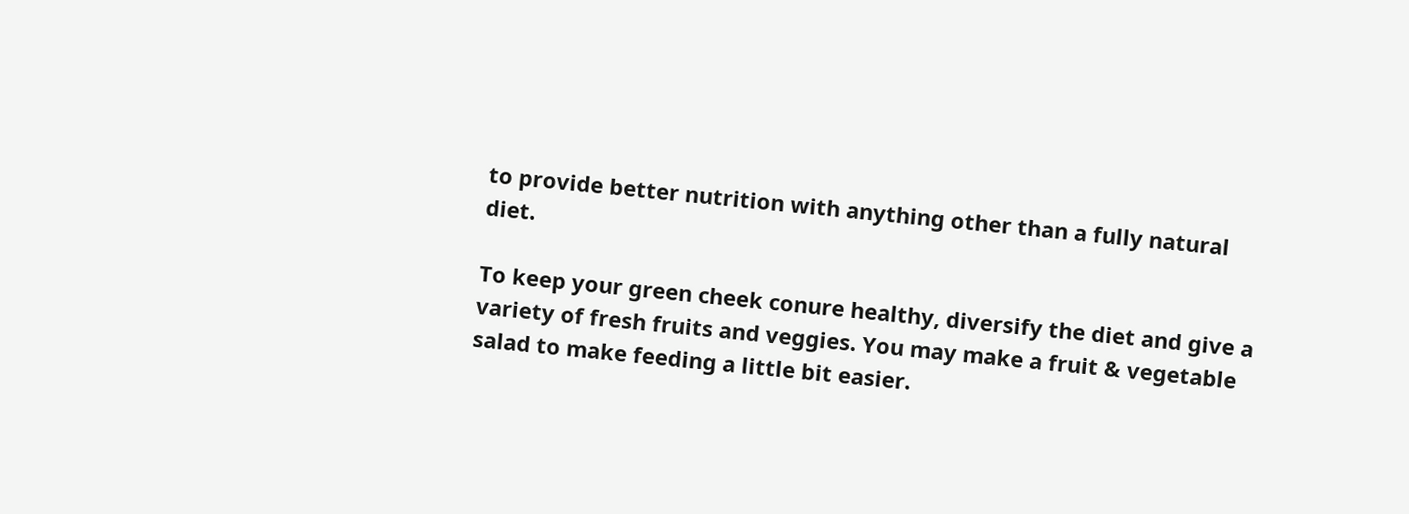to provide better nutrition with anything other than a fully natural diet.

To keep your green cheek conure healthy, diversify the diet and give a variety of fresh fruits and veggies. You may make a fruit & vegetable salad to make feeding a little bit easier.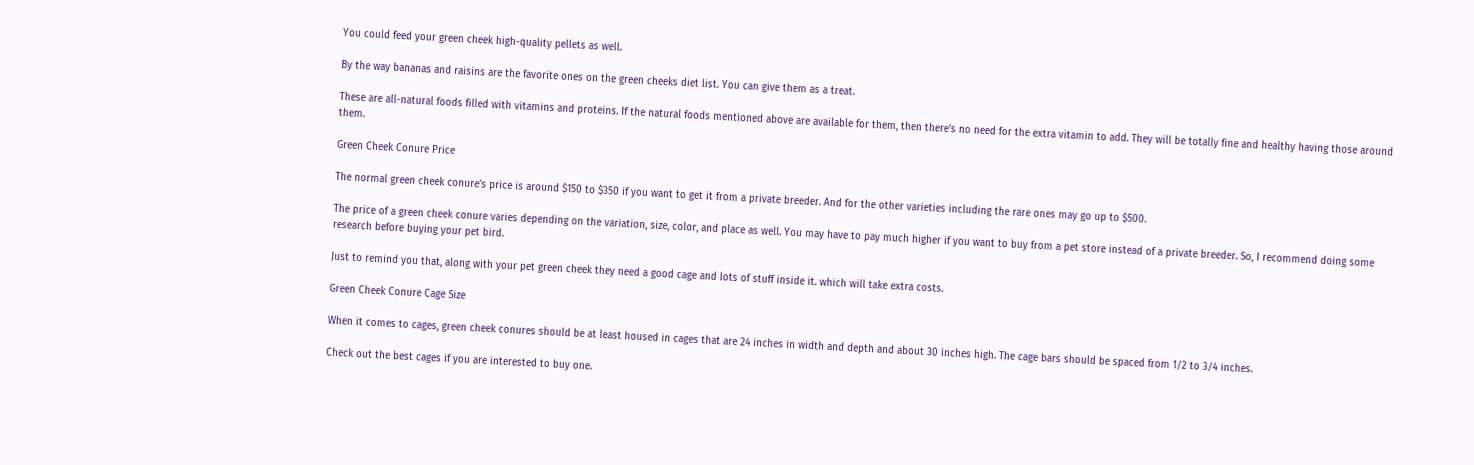You could feed your green cheek high-quality pellets as well.

By the way bananas and raisins are the favorite ones on the green cheeks diet list. You can give them as a treat.

These are all-natural foods filled with vitamins and proteins. If the natural foods mentioned above are available for them, then there’s no need for the extra vitamin to add. They will be totally fine and healthy having those around them.

Green Cheek Conure Price

The normal green cheek conure’s price is around $150 to $350 if you want to get it from a private breeder. And for the other varieties including the rare ones may go up to $500.

The price of a green cheek conure varies depending on the variation, size, color, and place as well. You may have to pay much higher if you want to buy from a pet store instead of a private breeder. So, I recommend doing some research before buying your pet bird.

Just to remind you that, along with your pet green cheek they need a good cage and lots of stuff inside it. which will take extra costs.

Green Cheek Conure Cage Size

When it comes to cages, green cheek conures should be at least housed in cages that are 24 inches in width and depth and about 30 inches high. The cage bars should be spaced from 1/2 to 3/4 inches.

Check out the best cages if you are interested to buy one.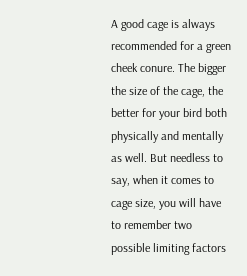A good cage is always recommended for a green cheek conure. The bigger the size of the cage, the better for your bird both physically and mentally as well. But needless to say, when it comes to cage size, you will have to remember two possible limiting factors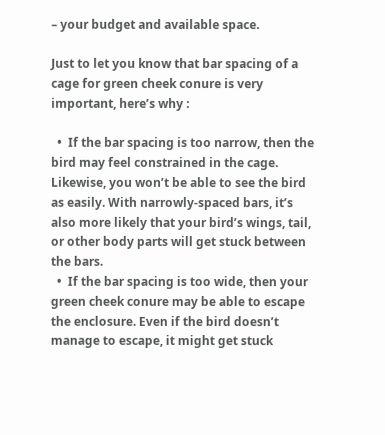– your budget and available space.

Just to let you know that bar spacing of a cage for green cheek conure is very important, here’s why :

  •  If the bar spacing is too narrow, then the bird may feel constrained in the cage. Likewise, you won’t be able to see the bird as easily. With narrowly-spaced bars, it’s also more likely that your bird’s wings, tail, or other body parts will get stuck between the bars.
  •  If the bar spacing is too wide, then your green cheek conure may be able to escape the enclosure. Even if the bird doesn’t manage to escape, it might get stuck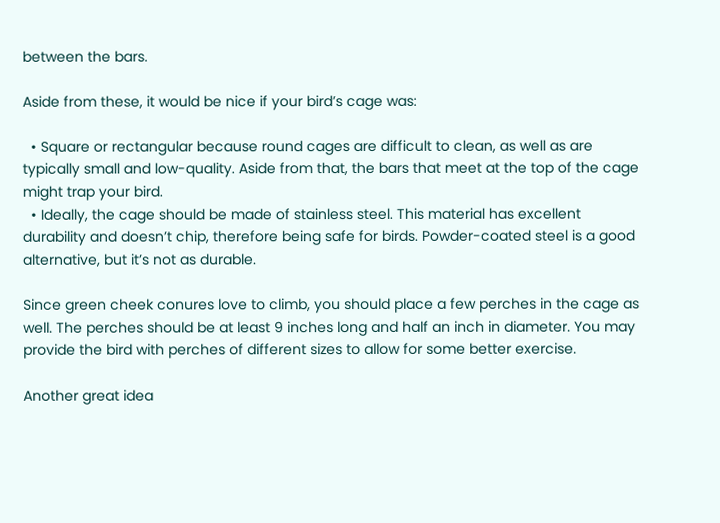between the bars.

Aside from these, it would be nice if your bird’s cage was:

  • Square or rectangular because round cages are difficult to clean, as well as are typically small and low-quality. Aside from that, the bars that meet at the top of the cage might trap your bird.
  • Ideally, the cage should be made of stainless steel. This material has excellent durability and doesn’t chip, therefore being safe for birds. Powder-coated steel is a good alternative, but it’s not as durable.

Since green cheek conures love to climb, you should place a few perches in the cage as well. The perches should be at least 9 inches long and half an inch in diameter. You may provide the bird with perches of different sizes to allow for some better exercise.

Another great idea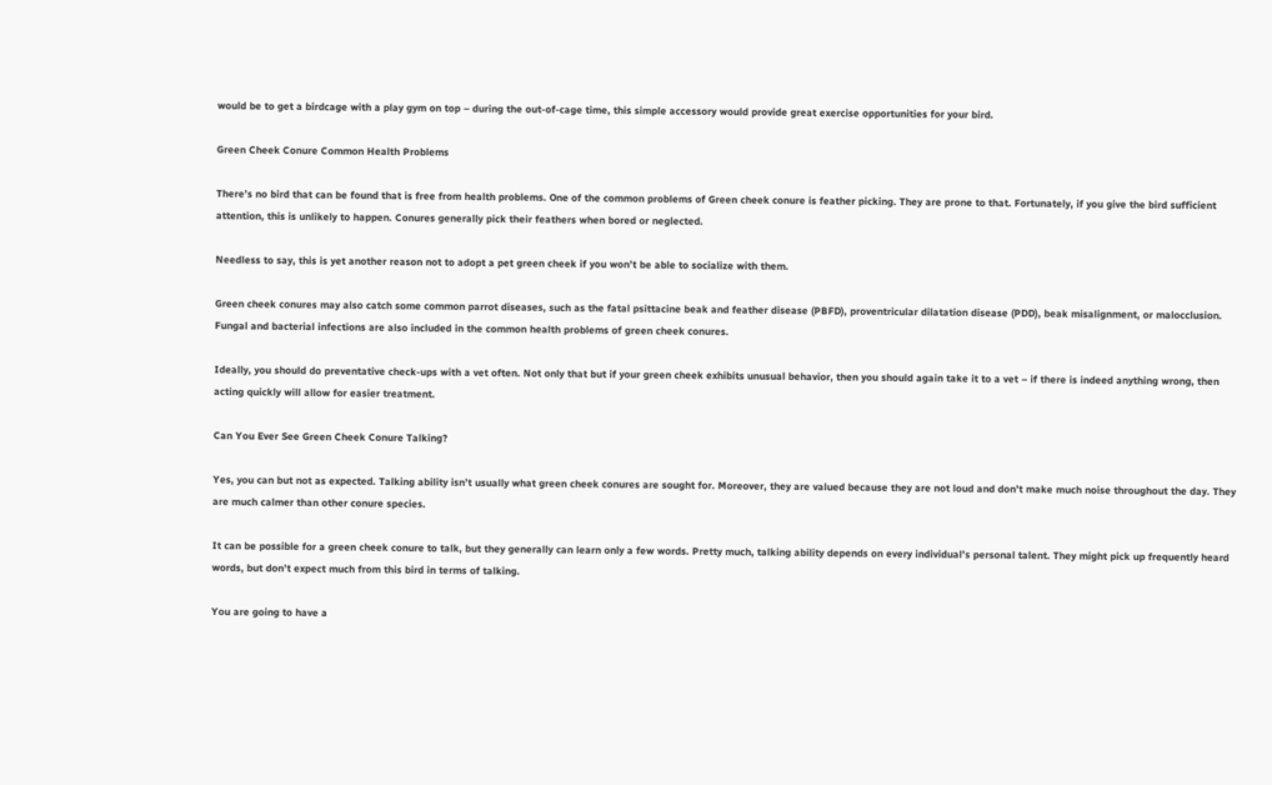would be to get a birdcage with a play gym on top – during the out-of-cage time, this simple accessory would provide great exercise opportunities for your bird.

Green Cheek Conure Common Health Problems

There’s no bird that can be found that is free from health problems. One of the common problems of Green cheek conure is feather picking. They are prone to that. Fortunately, if you give the bird sufficient attention, this is unlikely to happen. Conures generally pick their feathers when bored or neglected.

Needless to say, this is yet another reason not to adopt a pet green cheek if you won’t be able to socialize with them.

Green cheek conures may also catch some common parrot diseases, such as the fatal psittacine beak and feather disease (PBFD), proventricular dilatation disease (PDD), beak misalignment, or malocclusion. Fungal and bacterial infections are also included in the common health problems of green cheek conures.

Ideally, you should do preventative check-ups with a vet often. Not only that but if your green cheek exhibits unusual behavior, then you should again take it to a vet – if there is indeed anything wrong, then acting quickly will allow for easier treatment.

Can You Ever See Green Cheek Conure Talking?

Yes, you can but not as expected. Talking ability isn’t usually what green cheek conures are sought for. Moreover, they are valued because they are not loud and don’t make much noise throughout the day. They are much calmer than other conure species.

It can be possible for a green cheek conure to talk, but they generally can learn only a few words. Pretty much, talking ability depends on every individual’s personal talent. They might pick up frequently heard words, but don’t expect much from this bird in terms of talking.

You are going to have a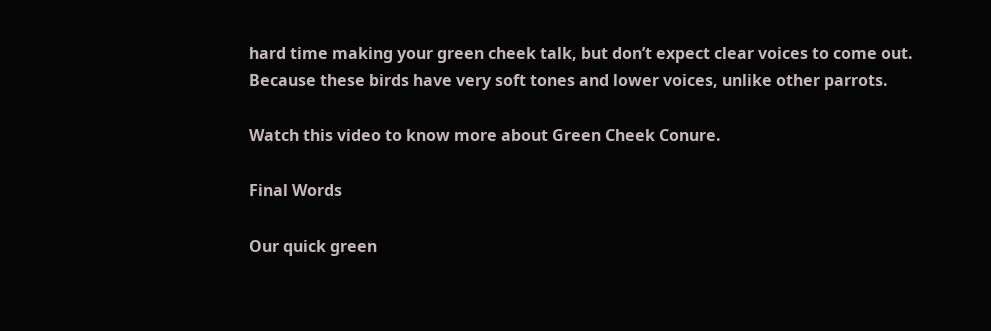hard time making your green cheek talk, but don’t expect clear voices to come out. Because these birds have very soft tones and lower voices, unlike other parrots.

Watch this video to know more about Green Cheek Conure.

Final Words

Our quick green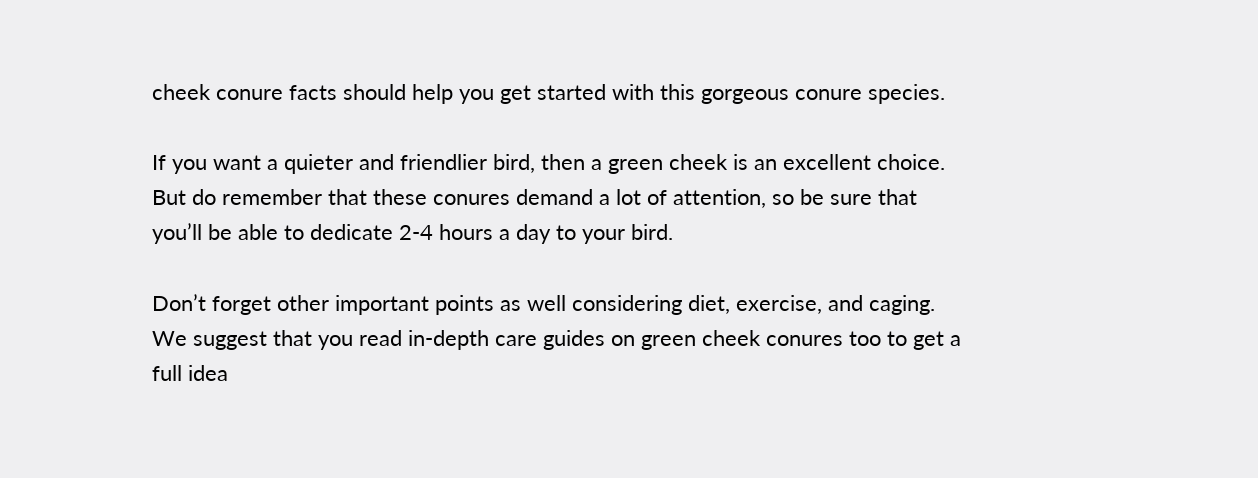cheek conure facts should help you get started with this gorgeous conure species.

If you want a quieter and friendlier bird, then a green cheek is an excellent choice. But do remember that these conures demand a lot of attention, so be sure that you’ll be able to dedicate 2-4 hours a day to your bird.

Don’t forget other important points as well considering diet, exercise, and caging. We suggest that you read in-depth care guides on green cheek conures too to get a full idea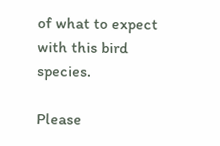of what to expect with this bird species.

Please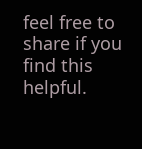feel free to share if you find this helpful.